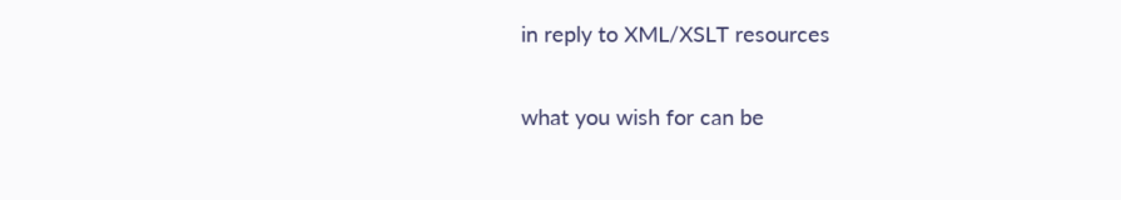in reply to XML/XSLT resources

what you wish for can be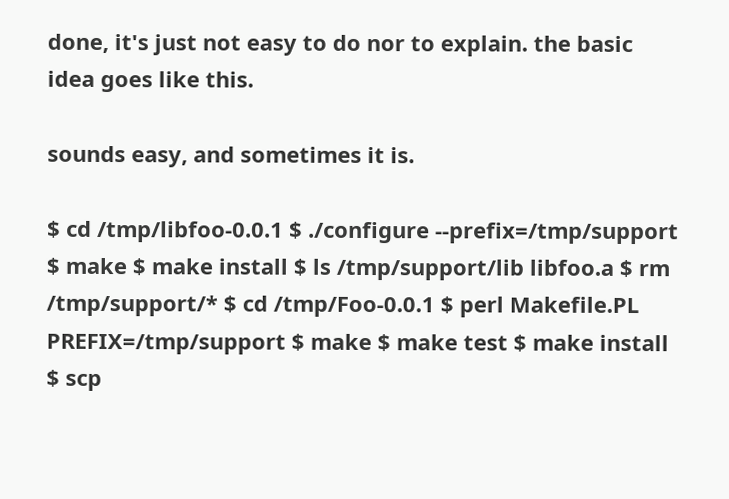done, it's just not easy to do nor to explain. the basic idea goes like this.

sounds easy, and sometimes it is.

$ cd /tmp/libfoo-0.0.1 $ ./configure --prefix=/tmp/support $ make $ make install $ ls /tmp/support/lib libfoo.a $ rm /tmp/support/* $ cd /tmp/Foo-0.0.1 $ perl Makefile.PL PREFIX=/tmp/support $ make $ make test $ make install $ scp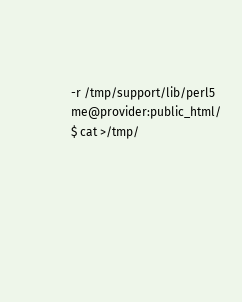-r /tmp/support/lib/perl5 me@provider:public_html/ $ cat >/tmp/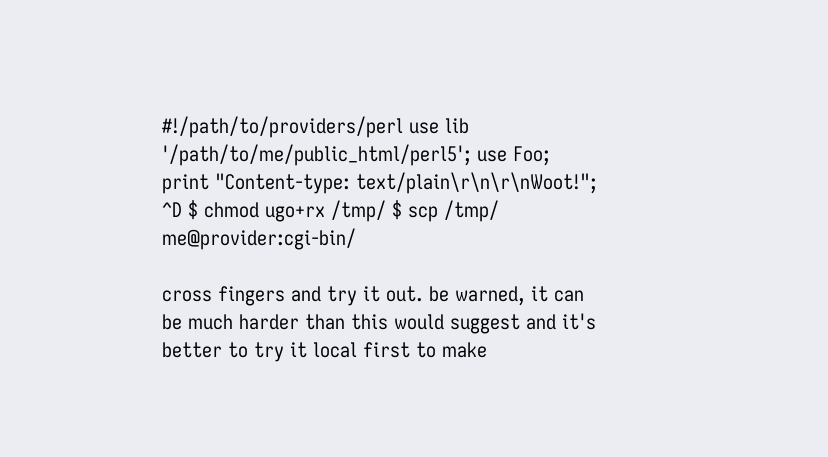#!/path/to/providers/perl use lib '/path/to/me/public_html/perl5'; use Foo; print "Content-type: text/plain\r\n\r\nWoot!"; ^D $ chmod ugo+rx /tmp/ $ scp /tmp/ me@provider:cgi-bin/

cross fingers and try it out. be warned, it can be much harder than this would suggest and it's better to try it local first to make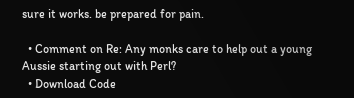sure it works. be prepared for pain.

  • Comment on Re: Any monks care to help out a young Aussie starting out with Perl?
  • Download Code